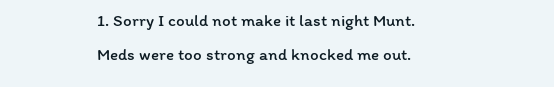1. Sorry I could not make it last night Munt. Meds were too strong and knocked me out.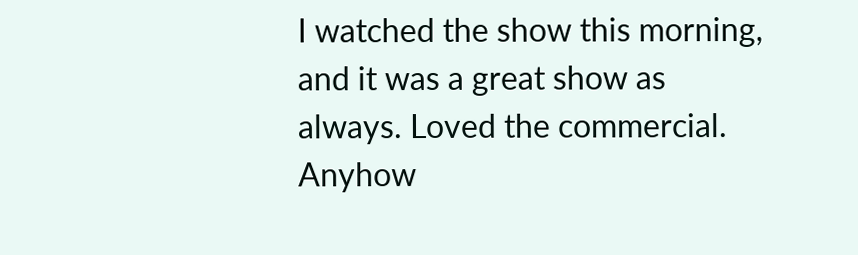I watched the show this morning, and it was a great show as always. Loved the commercial. Anyhow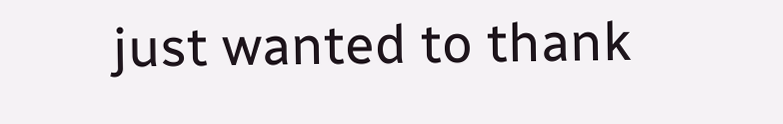just wanted to thank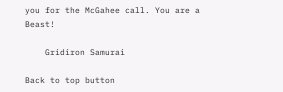you for the McGahee call. You are a Beast!

    Gridiron Samurai

Back to top button